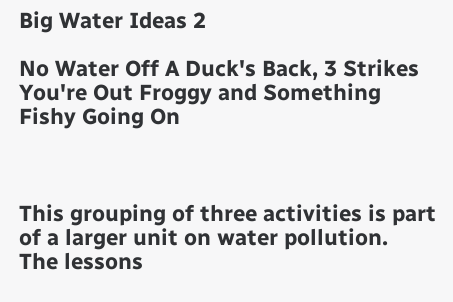Big Water Ideas 2

No Water Off A Duck's Back, 3 Strikes You're Out Froggy and Something Fishy Going On



This grouping of three activities is part of a larger unit on water pollution.  The lessons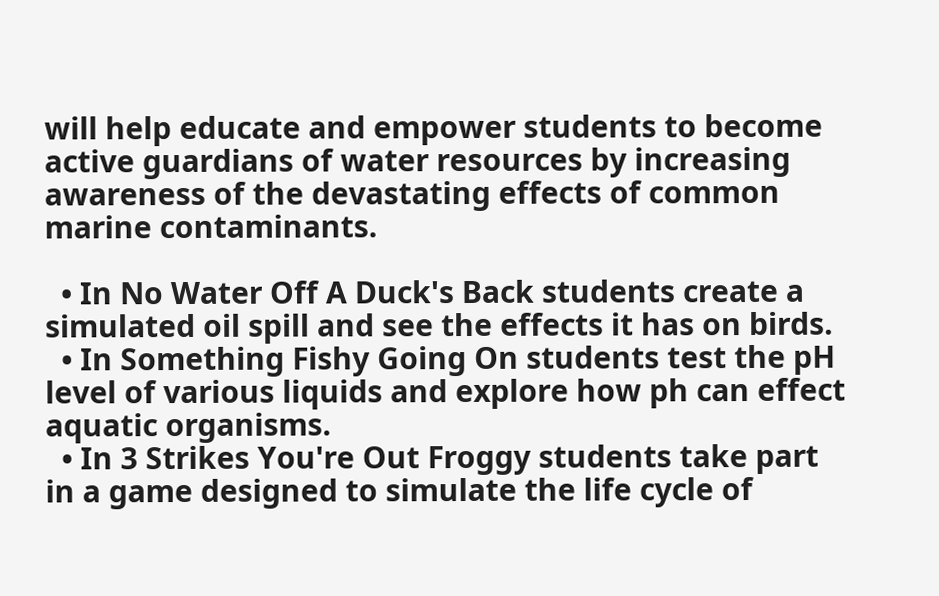will help educate and empower students to become active guardians of water resources by increasing awareness of the devastating effects of common marine contaminants.

  • In No Water Off A Duck's Back students create a simulated oil spill and see the effects it has on birds.
  • In Something Fishy Going On students test the pH level of various liquids and explore how ph can effect aquatic organisms.
  • In 3 Strikes You're Out Froggy students take part in a game designed to simulate the life cycle of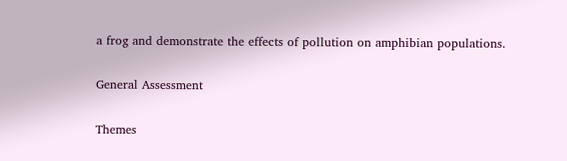a frog and demonstrate the effects of pollution on amphibian populations.

General Assessment

Themes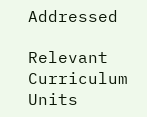Addressed

Relevant Curriculum Units